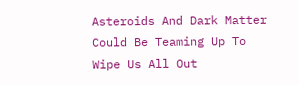Asteroids And Dark Matter Could Be Teaming Up To Wipe Us All Out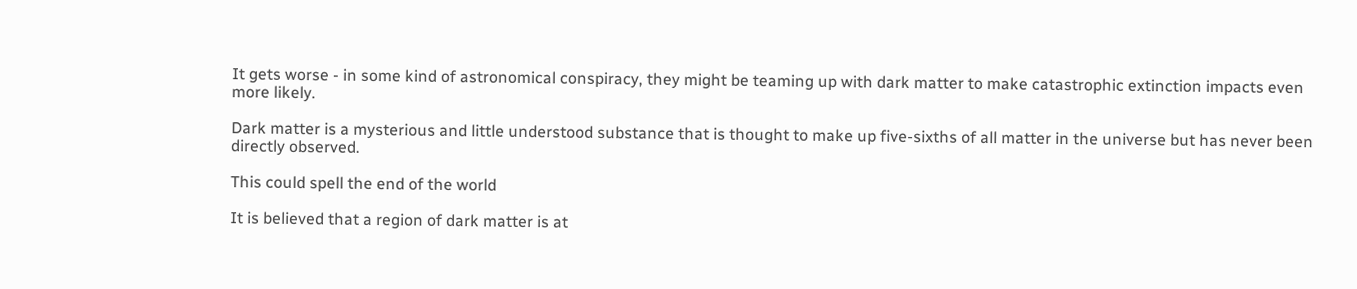It gets worse - in some kind of astronomical conspiracy, they might be teaming up with dark matter to make catastrophic extinction impacts even more likely.

Dark matter is a mysterious and little understood substance that is thought to make up five-sixths of all matter in the universe but has never been directly observed.

This could spell the end of the world

It is believed that a region of dark matter is at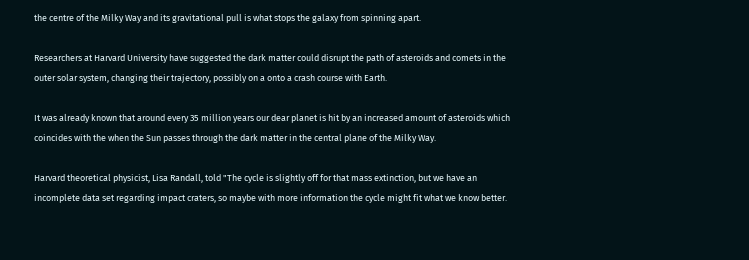the centre of the Milky Way and its gravitational pull is what stops the galaxy from spinning apart.

Researchers at Harvard University have suggested the dark matter could disrupt the path of asteroids and comets in the outer solar system, changing their trajectory, possibly on a onto a crash course with Earth.

It was already known that around every 35 million years our dear planet is hit by an increased amount of asteroids which coincides with the when the Sun passes through the dark matter in the central plane of the Milky Way.

Harvard theoretical physicist, Lisa Randall, told "The cycle is slightly off for that mass extinction, but we have an incomplete data set regarding impact craters, so maybe with more information the cycle might fit what we know better.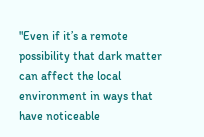"Even if it’s a remote possibility that dark matter can affect the local environment in ways that have noticeable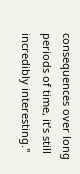consequences over long periods of time, it’s still incredibly interesting."